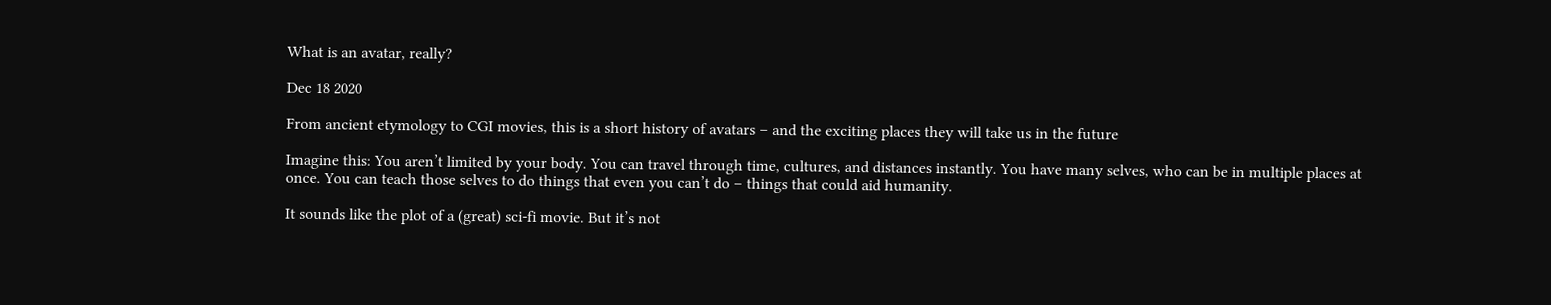What is an avatar, really?

Dec 18 2020

From ancient etymology to CGI movies, this is a short history of avatars – and the exciting places they will take us in the future

Imagine this: You aren’t limited by your body. You can travel through time, cultures, and distances instantly. You have many selves, who can be in multiple places at once. You can teach those selves to do things that even you can’t do – things that could aid humanity.

It sounds like the plot of a (great) sci-fi movie. But it’s not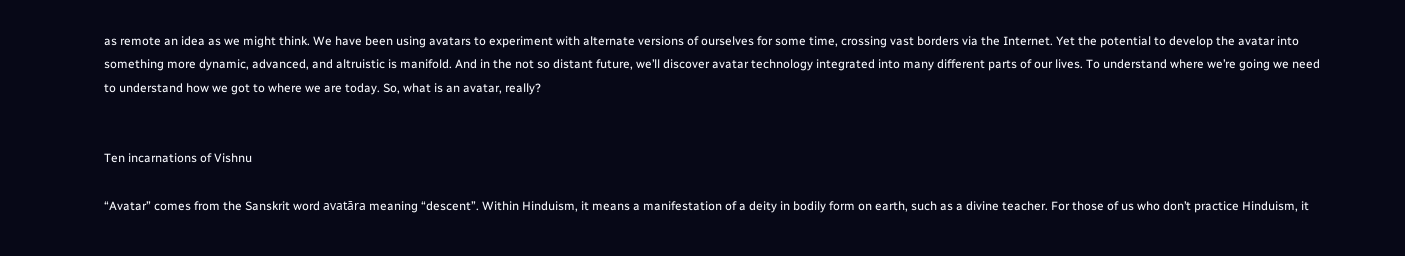as remote an idea as we might think. We have been using avatars to experiment with alternate versions of ourselves for some time, crossing vast borders via the Internet. Yet the potential to develop the avatar into something more dynamic, advanced, and altruistic is manifold. And in the not so distant future, we’ll discover avatar technology integrated into many different parts of our lives. To understand where we’re going we need to understand how we got to where we are today. So, what is an avatar, really?


Ten incarnations of Vishnu

“Avatar” comes from the Sanskrit word avatāra meaning “descent”. Within Hinduism, it means a manifestation of a deity in bodily form on earth, such as a divine teacher. For those of us who don’t practice Hinduism, it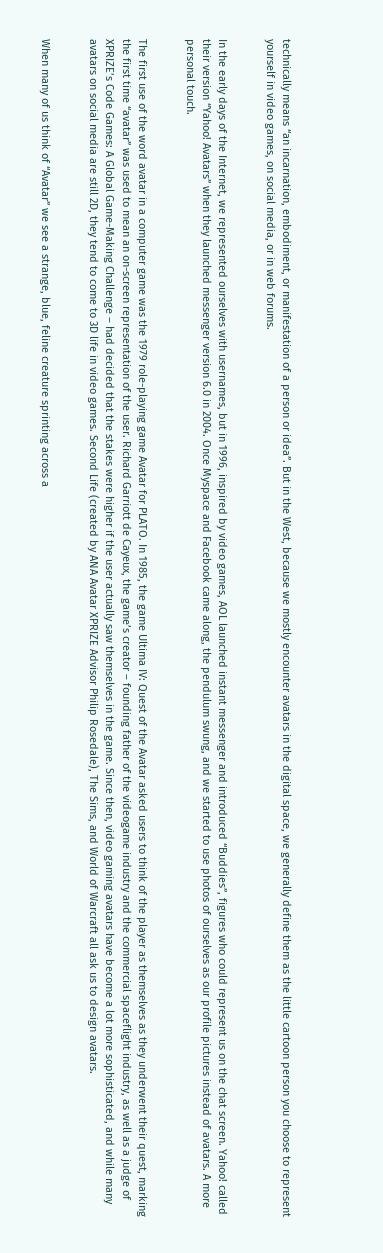technically means “an incarnation, embodiment, or manifestation of a person or idea”. But in the West, because we mostly encounter avatars in the digital space, we generally define them as the little cartoon person you choose to represent yourself in video games, on social media, or in web forums.


In the early days of the Internet, we represented ourselves with usernames, but in 1996, inspired by video games, AOL launched instant messenger and introduced “Buddies”, figures who could represent us on the chat screen. Yahoo! called their version “Yahoo! Avatars” when they launched messenger version 6.0 in 2004. Once Myspace and Facebook came along, the pendulum swung, and we started to use photos of ourselves as our profile pictures instead of avatars. A more personal touch.


The first use of the word avatar in a computer game was the 1979 role-playing game Avatar for PLATO. In 1985, the game Ultima IV: Quest of the Avatar asked users to think of the player as themselves as they underwent their quest, marking the first time “avatar” was used to mean an on-screen representation of the user. Richard Garriott de Cayeux, the game’s creator – founding father of the videogame industry and the commercial spaceflight industry, as well as a judge of XPRIZE’s Code Games: A Global Game-Making Challenge – had decided that the stakes were higher if the user actually saw themselves in the game. Since then, video gaming avatars have become a lot more sophisticated, and while many avatars on social media are still 2D, they tend to come to 3D life in video games. Second Life (created by ANA Avatar XPRIZE Advisor Philip Rosedale), The Sims, and World of Warcraft all ask us to design avatars.


When many of us think of “Avatar” we see a strange, blue, feline creature sprinting across a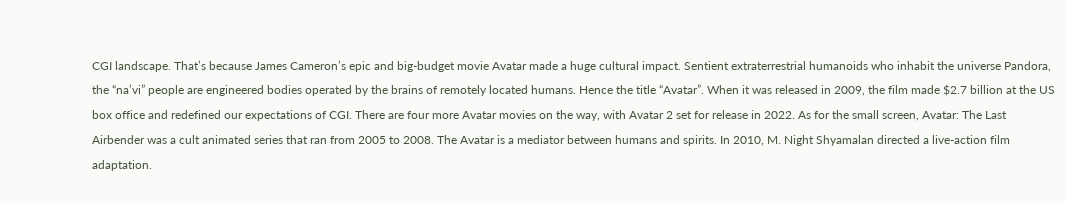CGI landscape. That’s because James Cameron’s epic and big-budget movie Avatar made a huge cultural impact. Sentient extraterrestrial humanoids who inhabit the universe Pandora, the “na’vi” people are engineered bodies operated by the brains of remotely located humans. Hence the title “Avatar”. When it was released in 2009, the film made $2.7 billion at the US box office and redefined our expectations of CGI. There are four more Avatar movies on the way, with Avatar 2 set for release in 2022. As for the small screen, Avatar: The Last Airbender was a cult animated series that ran from 2005 to 2008. The Avatar is a mediator between humans and spirits. In 2010, M. Night Shyamalan directed a live-action film adaptation.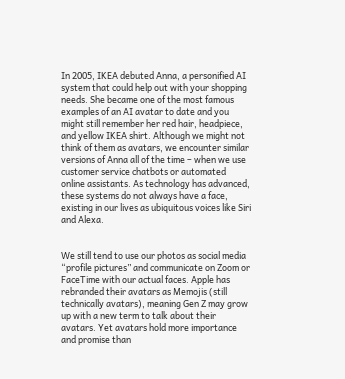In 2005, IKEA debuted Anna, a personified AI system that could help out with your shopping needs. She became one of the most famous examples of an AI avatar to date and you might still remember her red hair, headpiece, and yellow IKEA shirt. Although we might not think of them as avatars, we encounter similar versions of Anna all of the time – when we use customer service chatbots or automated online assistants. As technology has advanced, these systems do not always have a face, existing in our lives as ubiquitous voices like Siri and Alexa.


We still tend to use our photos as social media “profile pictures” and communicate on Zoom or FaceTime with our actual faces. Apple has rebranded their avatars as Memojis (still technically avatars), meaning Gen Z may grow up with a new term to talk about their avatars. Yet avatars hold more importance and promise than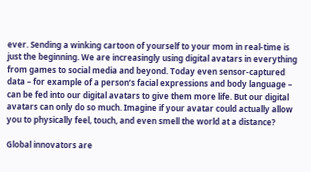ever. Sending a winking cartoon of yourself to your mom in real-time is just the beginning. We are increasingly using digital avatars in everything from games to social media and beyond. Today even sensor-captured data – for example of a person’s facial expressions and body language – can be fed into our digital avatars to give them more life. But our digital avatars can only do so much. Imagine if your avatar could actually allow you to physically feel, touch, and even smell the world at a distance?

Global innovators are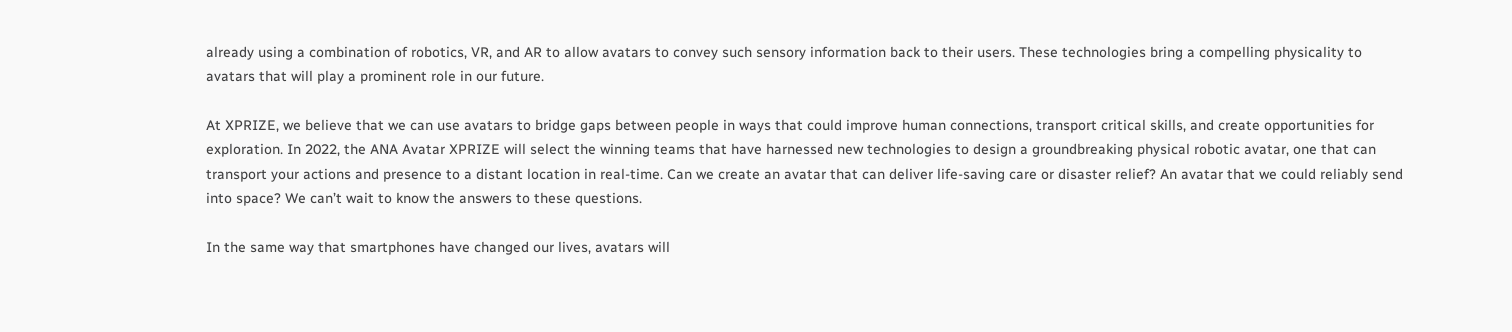already using a combination of robotics, VR, and AR to allow avatars to convey such sensory information back to their users. These technologies bring a compelling physicality to avatars that will play a prominent role in our future.

At XPRIZE, we believe that we can use avatars to bridge gaps between people in ways that could improve human connections, transport critical skills, and create opportunities for exploration. In 2022, the ANA Avatar XPRIZE will select the winning teams that have harnessed new technologies to design a groundbreaking physical robotic avatar, one that can transport your actions and presence to a distant location in real-time. Can we create an avatar that can deliver life-saving care or disaster relief? An avatar that we could reliably send into space? We can’t wait to know the answers to these questions.

In the same way that smartphones have changed our lives, avatars will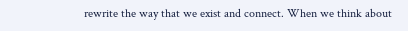rewrite the way that we exist and connect. When we think about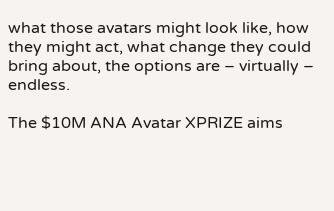what those avatars might look like, how they might act, what change they could bring about, the options are – virtually – endless.

The $10M ANA Avatar XPRIZE aims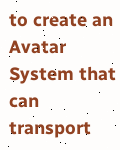to create an Avatar System that can transport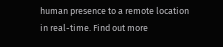human presence to a remote location in real-time. Find out more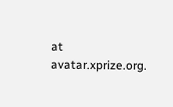at avatar.xprize.org.